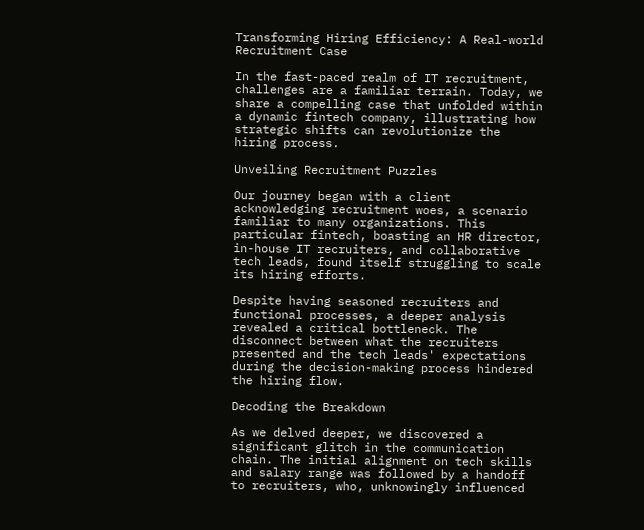Transforming Hiring Efficiency: A Real-world Recruitment Case

In the fast-paced realm of IT recruitment, challenges are a familiar terrain. Today, we share a compelling case that unfolded within a dynamic fintech company, illustrating how strategic shifts can revolutionize the hiring process.

Unveiling Recruitment Puzzles

Our journey began with a client acknowledging recruitment woes, a scenario familiar to many organizations. This particular fintech, boasting an HR director, in-house IT recruiters, and collaborative tech leads, found itself struggling to scale its hiring efforts.

Despite having seasoned recruiters and functional processes, a deeper analysis revealed a critical bottleneck. The disconnect between what the recruiters presented and the tech leads' expectations during the decision-making process hindered the hiring flow.

Decoding the Breakdown

As we delved deeper, we discovered a significant glitch in the communication chain. The initial alignment on tech skills and salary range was followed by a handoff to recruiters, who, unknowingly influenced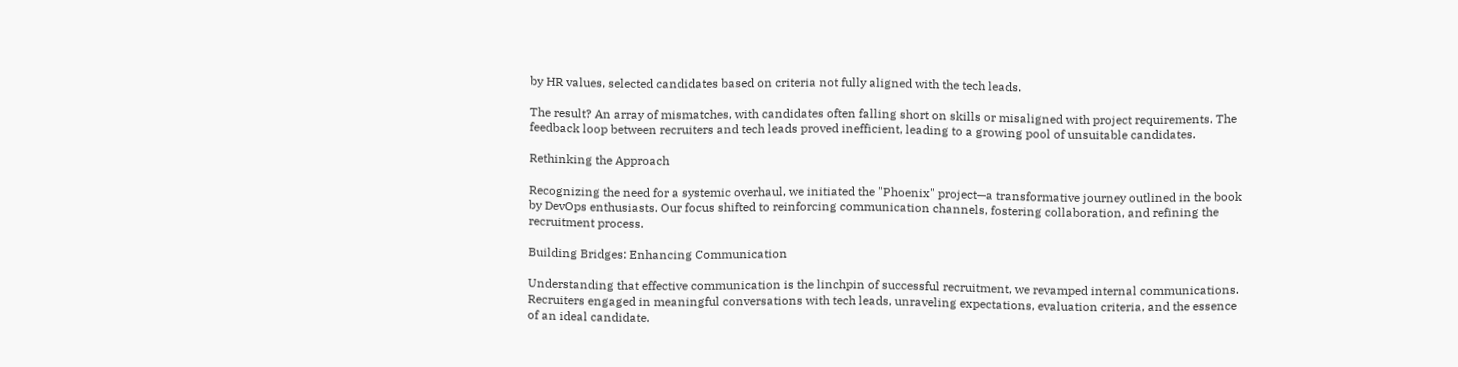by HR values, selected candidates based on criteria not fully aligned with the tech leads.

The result? An array of mismatches, with candidates often falling short on skills or misaligned with project requirements. The feedback loop between recruiters and tech leads proved inefficient, leading to a growing pool of unsuitable candidates.

Rethinking the Approach

Recognizing the need for a systemic overhaul, we initiated the "Phoenix" project—a transformative journey outlined in the book by DevOps enthusiasts. Our focus shifted to reinforcing communication channels, fostering collaboration, and refining the recruitment process.

Building Bridges: Enhancing Communication

Understanding that effective communication is the linchpin of successful recruitment, we revamped internal communications. Recruiters engaged in meaningful conversations with tech leads, unraveling expectations, evaluation criteria, and the essence of an ideal candidate.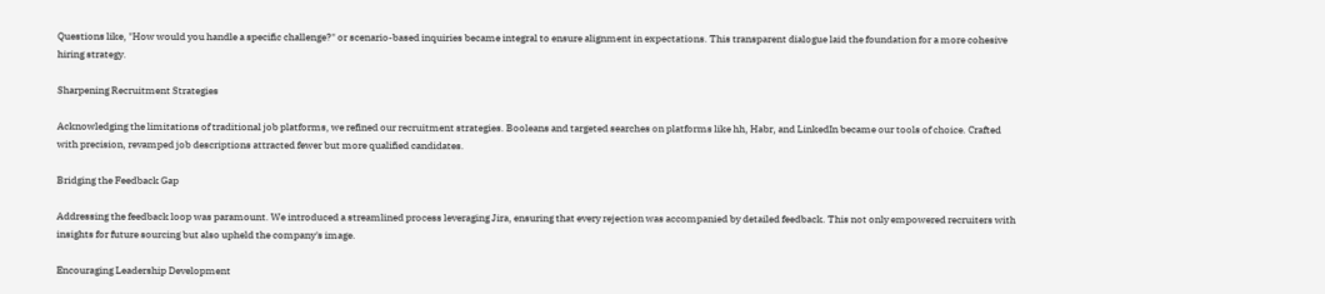Questions like, "How would you handle a specific challenge?" or scenario-based inquiries became integral to ensure alignment in expectations. This transparent dialogue laid the foundation for a more cohesive hiring strategy.

Sharpening Recruitment Strategies

Acknowledging the limitations of traditional job platforms, we refined our recruitment strategies. Booleans and targeted searches on platforms like hh, Habr, and LinkedIn became our tools of choice. Crafted with precision, revamped job descriptions attracted fewer but more qualified candidates.

Bridging the Feedback Gap

Addressing the feedback loop was paramount. We introduced a streamlined process leveraging Jira, ensuring that every rejection was accompanied by detailed feedback. This not only empowered recruiters with insights for future sourcing but also upheld the company's image.

Encouraging Leadership Development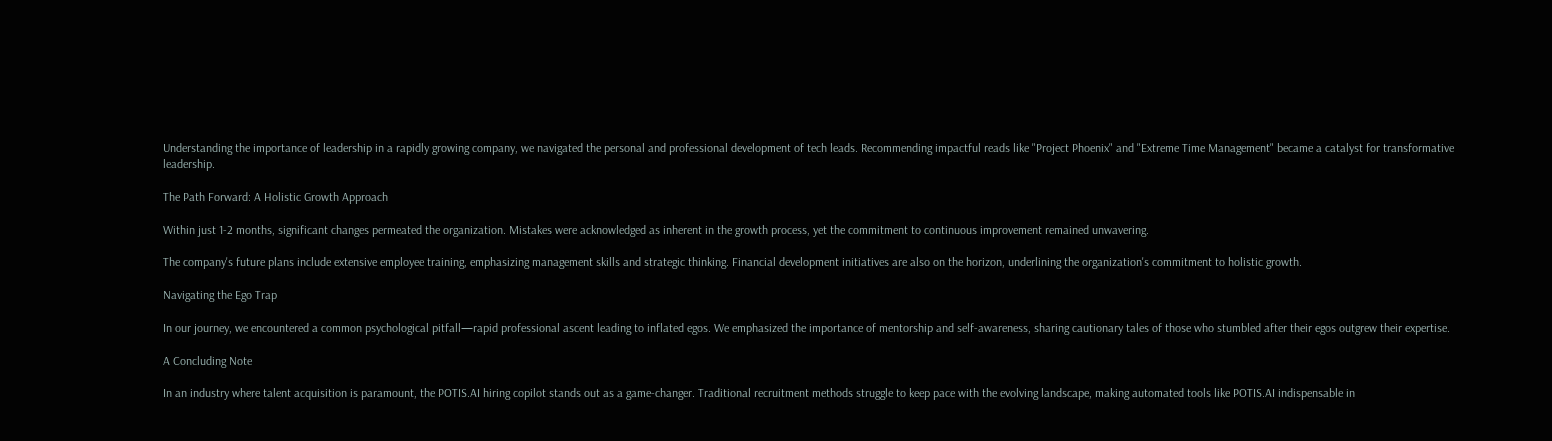Understanding the importance of leadership in a rapidly growing company, we navigated the personal and professional development of tech leads. Recommending impactful reads like "Project Phoenix" and "Extreme Time Management" became a catalyst for transformative leadership.

The Path Forward: A Holistic Growth Approach

Within just 1-2 months, significant changes permeated the organization. Mistakes were acknowledged as inherent in the growth process, yet the commitment to continuous improvement remained unwavering.

The company's future plans include extensive employee training, emphasizing management skills and strategic thinking. Financial development initiatives are also on the horizon, underlining the organization's commitment to holistic growth.

Navigating the Ego Trap

In our journey, we encountered a common psychological pitfall—rapid professional ascent leading to inflated egos. We emphasized the importance of mentorship and self-awareness, sharing cautionary tales of those who stumbled after their egos outgrew their expertise.

A Concluding Note

In an industry where talent acquisition is paramount, the POTIS.AI hiring copilot stands out as a game-changer. Traditional recruitment methods struggle to keep pace with the evolving landscape, making automated tools like POTIS.AI indispensable in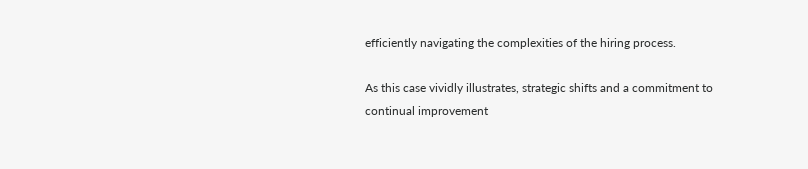efficiently navigating the complexities of the hiring process.

As this case vividly illustrates, strategic shifts and a commitment to continual improvement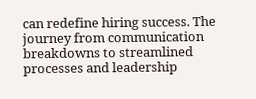can redefine hiring success. The journey from communication breakdowns to streamlined processes and leadership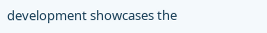development showcases the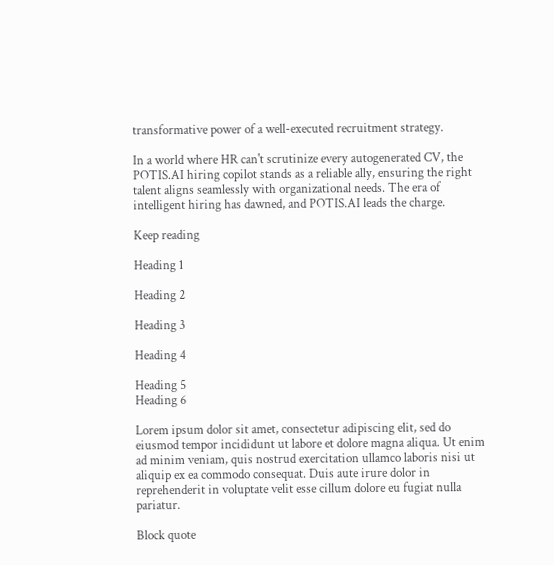transformative power of a well-executed recruitment strategy.

In a world where HR can't scrutinize every autogenerated CV, the POTIS.AI hiring copilot stands as a reliable ally, ensuring the right talent aligns seamlessly with organizational needs. The era of intelligent hiring has dawned, and POTIS.AI leads the charge.

Keep reading

Heading 1

Heading 2

Heading 3

Heading 4

Heading 5
Heading 6

Lorem ipsum dolor sit amet, consectetur adipiscing elit, sed do eiusmod tempor incididunt ut labore et dolore magna aliqua. Ut enim ad minim veniam, quis nostrud exercitation ullamco laboris nisi ut aliquip ex ea commodo consequat. Duis aute irure dolor in reprehenderit in voluptate velit esse cillum dolore eu fugiat nulla pariatur.

Block quote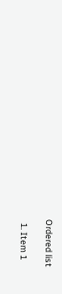Ordered list

  1. Item 1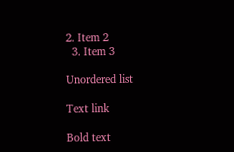2. Item 2
  3. Item 3

Unordered list

Text link

Bold text